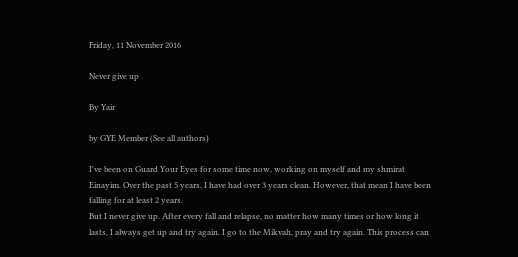Friday, 11 November 2016

Never give up

By Yair

by GYE Member (See all authors)

I've been on Guard Your Eyes for some time now, working on myself and my shmirat Einayim. Over the past 5 years, I have had over 3 years clean. However, that mean I have been falling for at least 2 years.
But I never give up. After every fall and relapse, no matter how many times or how long it lasts, I always get up and try again. I go to the Mikvah, pray and try again. This process can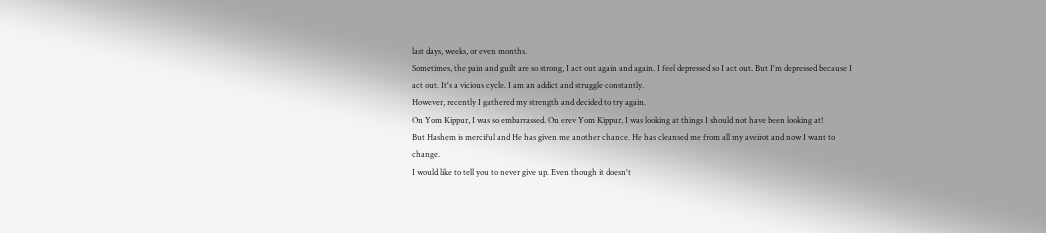last days, weeks, or even months.
Sometimes, the pain and guilt are so strong, I act out again and again. I feel depressed so I act out. But I'm depressed because I act out. It's a vicious cycle. I am an addict and struggle constantly.
However, recently I gathered my strength and decided to try again.
On Yom Kippur, I was so embarrassed. On erev Yom Kippur, I was looking at things I should not have been looking at!
But Hashem is merciful and He has given me another chance. He has cleansed me from all my aveirot and now I want to change.
I would like to tell you to never give up. Even though it doesn't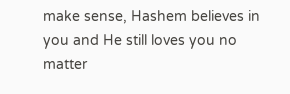make sense, Hashem believes in you and He still loves you no matter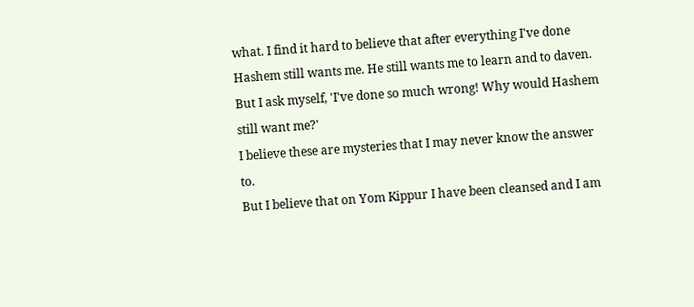what. I find it hard to believe that after everything I've done Hashem still wants me. He still wants me to learn and to daven. But I ask myself, 'I've done so much wrong! Why would Hashem still want me?'
I believe these are mysteries that I may never know the answer to.
But I believe that on Yom Kippur I have been cleansed and I am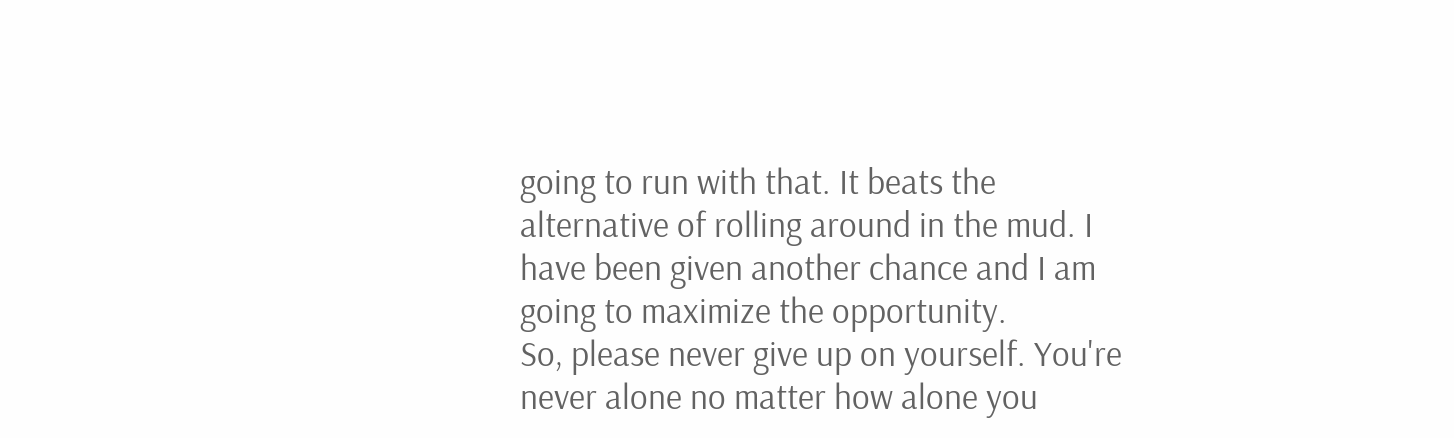going to run with that. It beats the alternative of rolling around in the mud. I have been given another chance and I am going to maximize the opportunity.
So, please never give up on yourself. You're never alone no matter how alone you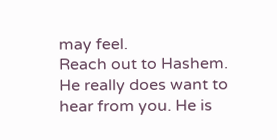may feel.
Reach out to Hashem. He really does want to hear from you. He is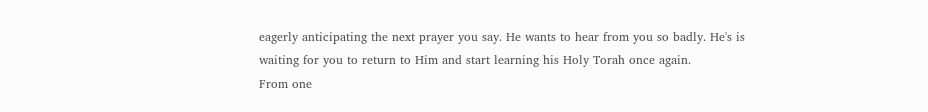eagerly anticipating the next prayer you say. He wants to hear from you so badly. He's is waiting for you to return to Him and start learning his Holy Torah once again.
From one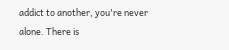addict to another, you're never alone. There is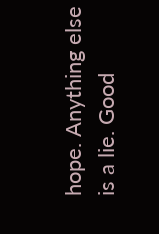hope. Anything else is a lie. Good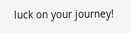luck on your journey!